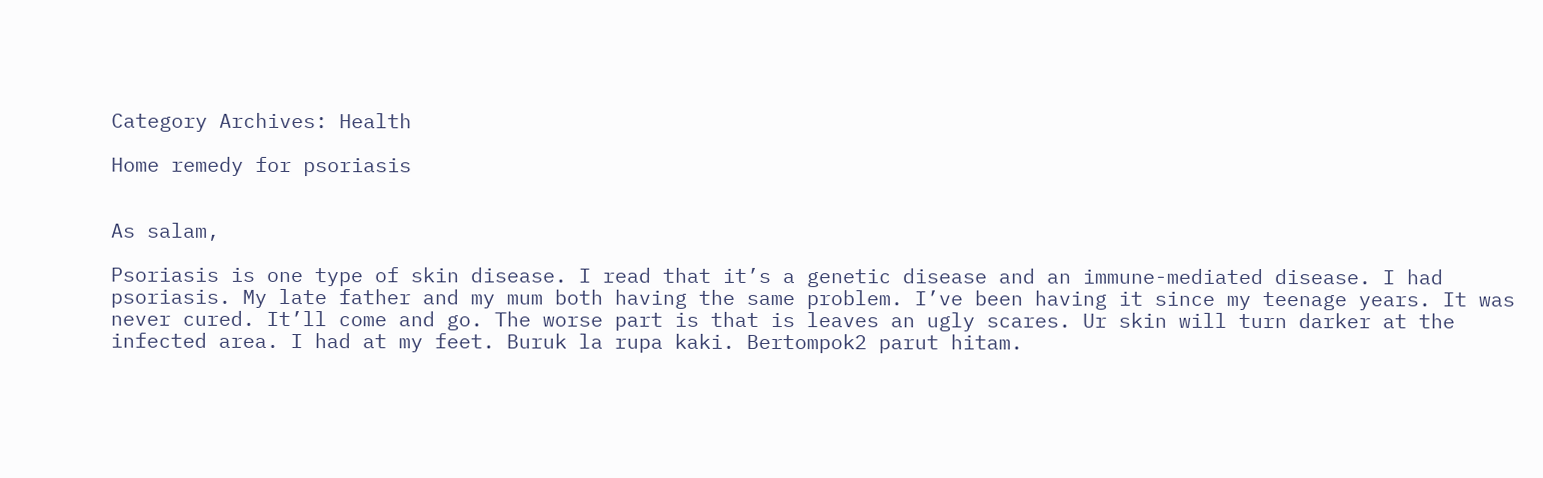Category Archives: Health

Home remedy for psoriasis


As salam,

Psoriasis is one type of skin disease. I read that it’s a genetic disease and an immune-mediated disease. I had psoriasis. My late father and my mum both having the same problem. I’ve been having it since my teenage years. It was never cured. It’ll come and go. The worse part is that is leaves an ugly scares. Ur skin will turn darker at the infected area. I had at my feet. Buruk la rupa kaki. Bertompok2 parut hitam.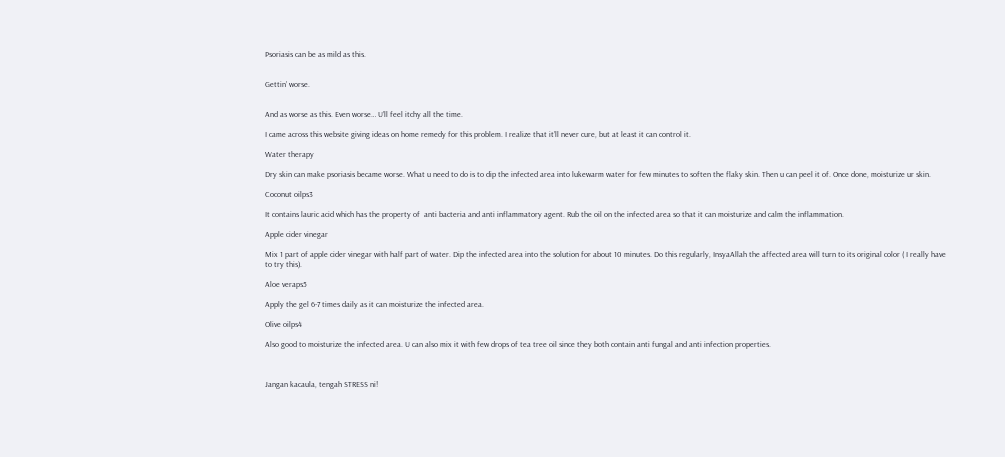Psoriasis can be as mild as this.


Gettin’ worse.


And as worse as this. Even worse… U’ll feel itchy all the time.

I came across this website giving ideas on home remedy for this problem. I realize that it’ll never cure, but at least it can control it.

Water therapy

Dry skin can make psoriasis became worse. What u need to do is to dip the infected area into lukewarm water for few minutes to soften the flaky skin. Then u can peel it of. Once done, moisturize ur skin.

Coconut oilps3

It contains lauric acid which has the property of  anti bacteria and anti inflammatory agent. Rub the oil on the infected area so that it can moisturize and calm the inflammation.

Apple cider vinegar

Mix 1 part of apple cider vinegar with half part of water. Dip the infected area into the solution for about 10 minutes. Do this regularly, InsyaAllah the affected area will turn to its original color ( I really have to try this).

Aloe veraps5

Apply the gel 6-7 times daily as it can moisturize the infected area.

Olive oilps4

Also good to moisturize the infected area. U can also mix it with few drops of tea tree oil since they both contain anti fungal and anti infection properties.



Jangan kacaula, tengah STRESS ni!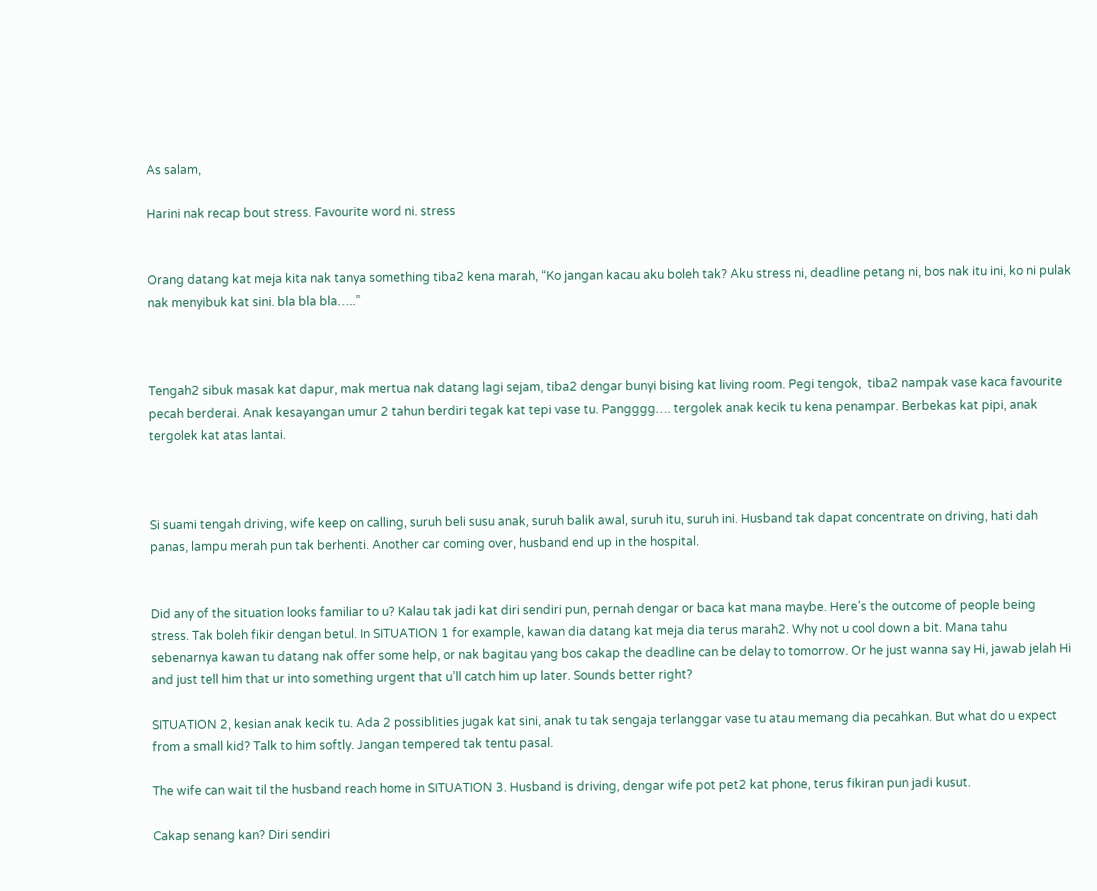As salam,

Harini nak recap bout stress. Favourite word ni. stress


Orang datang kat meja kita nak tanya something tiba2 kena marah, “Ko jangan kacau aku boleh tak? Aku stress ni, deadline petang ni, bos nak itu ini, ko ni pulak nak menyibuk kat sini. bla bla bla…..”



Tengah2 sibuk masak kat dapur, mak mertua nak datang lagi sejam, tiba2 dengar bunyi bising kat living room. Pegi tengok,  tiba2 nampak vase kaca favourite pecah berderai. Anak kesayangan umur 2 tahun berdiri tegak kat tepi vase tu. Pangggg…. tergolek anak kecik tu kena penampar. Berbekas kat pipi, anak tergolek kat atas lantai.



Si suami tengah driving, wife keep on calling, suruh beli susu anak, suruh balik awal, suruh itu, suruh ini. Husband tak dapat concentrate on driving, hati dah panas, lampu merah pun tak berhenti. Another car coming over, husband end up in the hospital.


Did any of the situation looks familiar to u? Kalau tak jadi kat diri sendiri pun, pernah dengar or baca kat mana maybe. Here’s the outcome of people being stress. Tak boleh fikir dengan betul. In SITUATION 1 for example, kawan dia datang kat meja dia terus marah2. Why not u cool down a bit. Mana tahu sebenarnya kawan tu datang nak offer some help, or nak bagitau yang bos cakap the deadline can be delay to tomorrow. Or he just wanna say Hi, jawab jelah Hi and just tell him that ur into something urgent that u’ll catch him up later. Sounds better right?

SITUATION 2, kesian anak kecik tu. Ada 2 possiblities jugak kat sini, anak tu tak sengaja terlanggar vase tu atau memang dia pecahkan. But what do u expect from a small kid? Talk to him softly. Jangan tempered tak tentu pasal.

The wife can wait til the husband reach home in SITUATION 3. Husband is driving, dengar wife pot pet2 kat phone, terus fikiran pun jadi kusut.

Cakap senang kan? Diri sendiri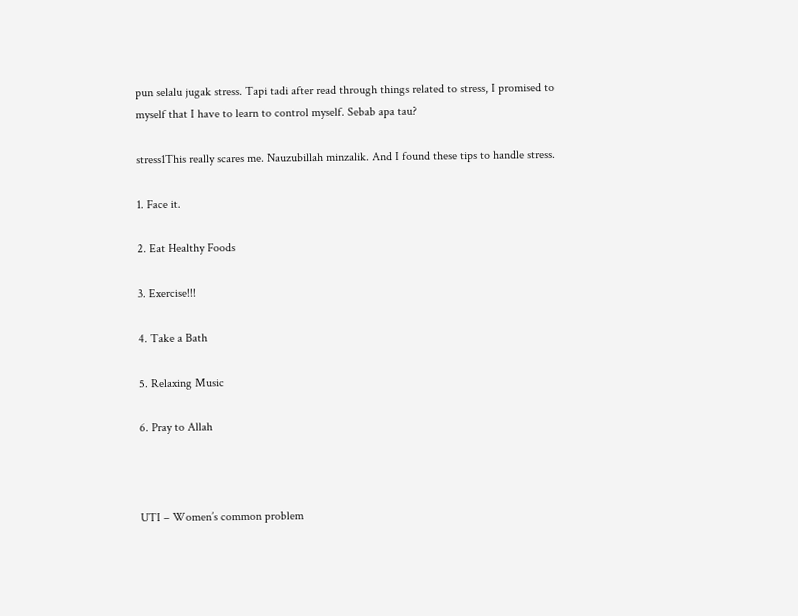pun selalu jugak stress. Tapi tadi after read through things related to stress, I promised to myself that I have to learn to control myself. Sebab apa tau?

stress1This really scares me. Nauzubillah minzalik. And I found these tips to handle stress.

1. Face it.

2. Eat Healthy Foods

3. Exercise!!!

4. Take a Bath

5. Relaxing Music

6. Pray to Allah



UTI – Women’s common problem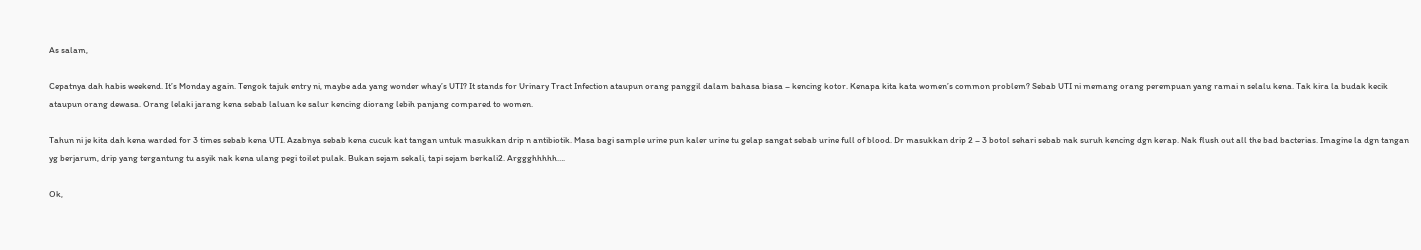As salam,

Cepatnya dah habis weekend. It’s Monday again. Tengok tajuk entry ni, maybe ada yang wonder whay’s UTI? It stands for Urinary Tract Infection ataupun orang panggil dalam bahasa biasa – kencing kotor. Kenapa kita kata women’s common problem? Sebab UTI ni memang orang perempuan yang ramai n selalu kena. Tak kira la budak kecik ataupun orang dewasa. Orang lelaki jarang kena sebab laluan ke salur kencing diorang lebih panjang compared to women.

Tahun ni je kita dah kena warded for 3 times sebab kena UTI. Azabnya sebab kena cucuk kat tangan untuk masukkan drip n antibiotik. Masa bagi sample urine pun kaler urine tu gelap sangat sebab urine full of blood. Dr masukkan drip 2 – 3 botol sehari sebab nak suruh kencing dgn kerap. Nak flush out all the bad bacterias. Imagine la dgn tangan yg berjarum, drip yang tergantung tu asyik nak kena ulang pegi toilet pulak. Bukan sejam sekali, tapi sejam berkali2. Arggghhhhh….

Ok,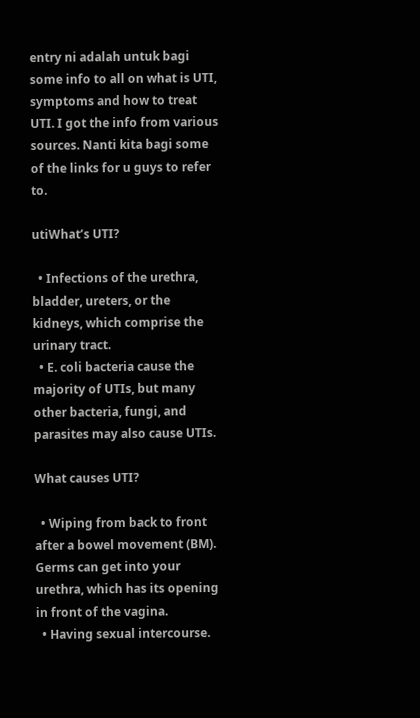entry ni adalah untuk bagi some info to all on what is UTI, symptoms and how to treat UTI. I got the info from various sources. Nanti kita bagi some of the links for u guys to refer to.

utiWhat’s UTI?

  • Infections of the urethra, bladder, ureters, or the kidneys, which comprise the urinary tract.
  • E. coli bacteria cause the majority of UTIs, but many other bacteria, fungi, and parasites may also cause UTIs.

What causes UTI?

  • Wiping from back to front after a bowel movement (BM). Germs can get into your urethra, which has its opening in front of the vagina.
  • Having sexual intercourse.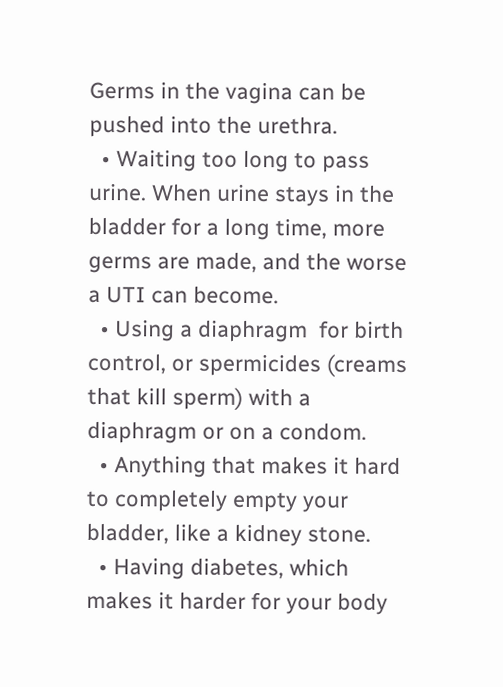Germs in the vagina can be pushed into the urethra.
  • Waiting too long to pass urine. When urine stays in the bladder for a long time, more germs are made, and the worse a UTI can become.
  • Using a diaphragm  for birth control, or spermicides (creams that kill sperm) with a diaphragm or on a condom.
  • Anything that makes it hard to completely empty your bladder, like a kidney stone.
  • Having diabetes, which makes it harder for your body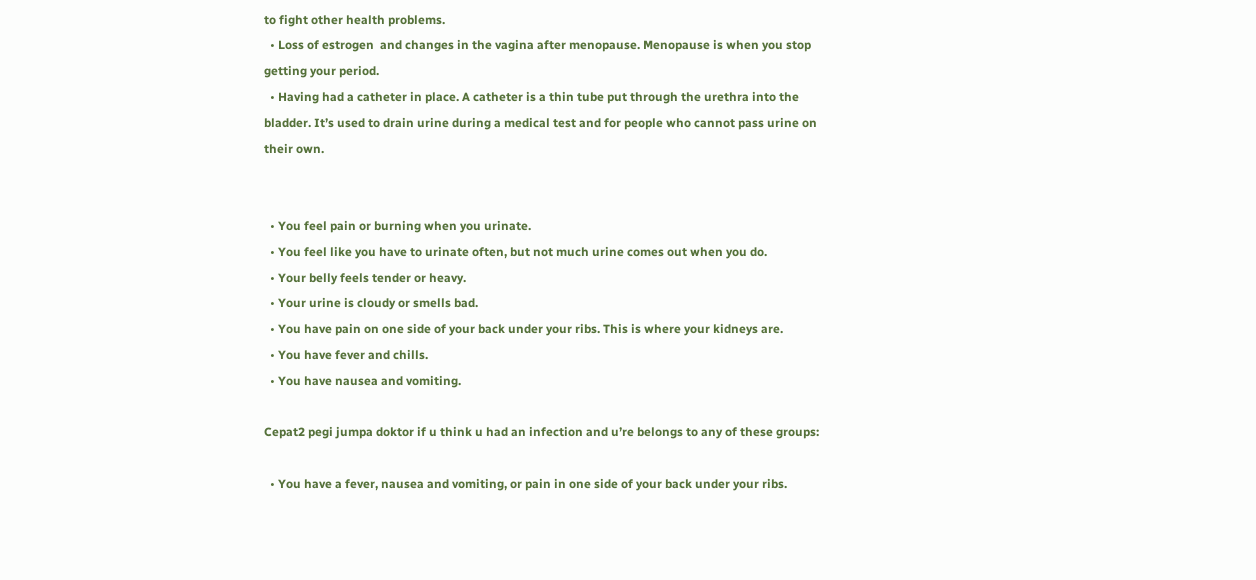to fight other health problems.
  • Loss of estrogen  and changes in the vagina after menopause. Menopause is when you stop getting your period.
  • Having had a catheter in place. A catheter is a thin tube put through the urethra into the bladder. It’s used to drain urine during a medical test and for people who cannot pass urine on their own.


  • You feel pain or burning when you urinate.
  • You feel like you have to urinate often, but not much urine comes out when you do.
  • Your belly feels tender or heavy.
  • Your urine is cloudy or smells bad.
  • You have pain on one side of your back under your ribs. This is where your kidneys are.
  • You have fever and chills.
  • You have nausea and vomiting.

Cepat2 pegi jumpa doktor if u think u had an infection and u’re belongs to any of these groups:

  • You have a fever, nausea and vomiting, or pain in one side of your back under your ribs.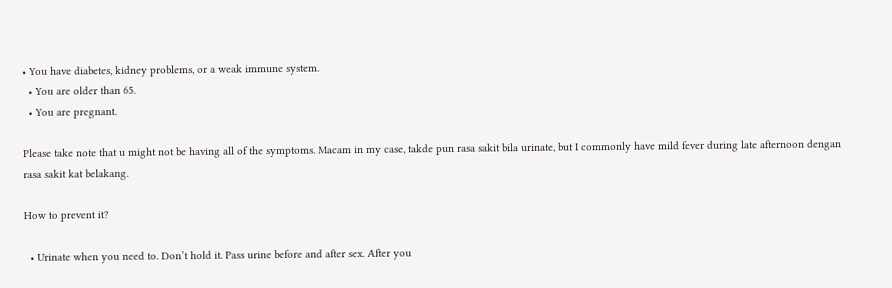• You have diabetes, kidney problems, or a weak immune system.
  • You are older than 65.
  • You are pregnant.

Please take note that u might not be having all of the symptoms. Macam in my case, takde pun rasa sakit bila urinate, but I commonly have mild fever during late afternoon dengan rasa sakit kat belakang.

How to prevent it?

  • Urinate when you need to. Don’t hold it. Pass urine before and after sex. After you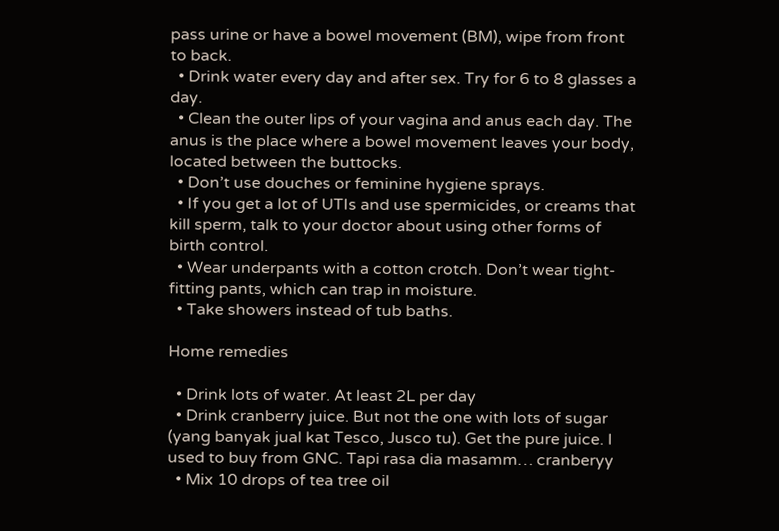pass urine or have a bowel movement (BM), wipe from front to back.
  • Drink water every day and after sex. Try for 6 to 8 glasses a day.
  • Clean the outer lips of your vagina and anus each day. The anus is the place where a bowel movement leaves your body, located between the buttocks.
  • Don’t use douches or feminine hygiene sprays.
  • If you get a lot of UTIs and use spermicides, or creams that kill sperm, talk to your doctor about using other forms of birth control.
  • Wear underpants with a cotton crotch. Don’t wear tight-fitting pants, which can trap in moisture.
  • Take showers instead of tub baths.

Home remedies

  • Drink lots of water. At least 2L per day
  • Drink cranberry juice. But not the one with lots of sugar (yang banyak jual kat Tesco, Jusco tu). Get the pure juice. I used to buy from GNC. Tapi rasa dia masamm… cranberyy
  • Mix 10 drops of tea tree oil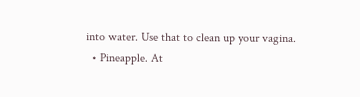into water. Use that to clean up your vagina.
  • Pineapple. At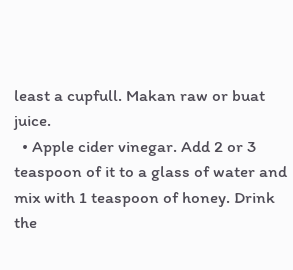least a cupfull. Makan raw or buat juice.
  • Apple cider vinegar. Add 2 or 3 teaspoon of it to a glass of water and mix with 1 teaspoon of honey. Drink the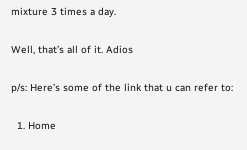mixture 3 times a day.

Well, that’s all of it. Adios

p/s: Here’s some of the link that u can refer to:

  1. Home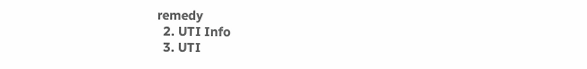remedy
  2. UTI Info
  3. UTI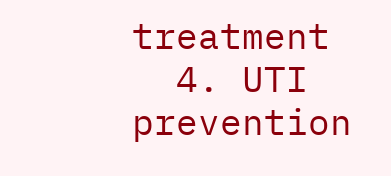treatment
  4. UTI prevention